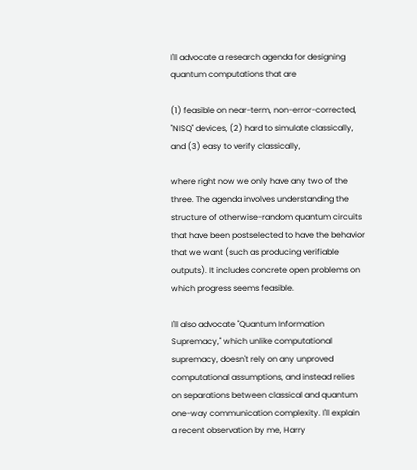I'll advocate a research agenda for designing quantum computations that are

(1) feasible on near-term, non-error-corrected, "NISQ" devices, (2) hard to simulate classically, and (3) easy to verify classically,

where right now we only have any two of the three. The agenda involves understanding the structure of otherwise-random quantum circuits that have been postselected to have the behavior that we want (such as producing verifiable outputs). It includes concrete open problems on which progress seems feasible.

I'll also advocate "Quantum Information Supremacy," which unlike computational supremacy, doesn't rely on any unproved computational assumptions, and instead relies on separations between classical and quantum one-way communication complexity. I'll explain a recent observation by me, Harry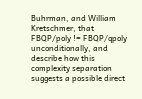Buhrman, and William Kretschmer, that FBQP/poly != FBQP/qpoly unconditionally, and describe how this complexity separation suggests a possible direct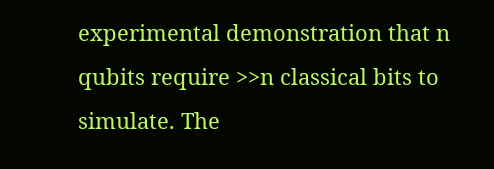experimental demonstration that n qubits require >>n classical bits to simulate. The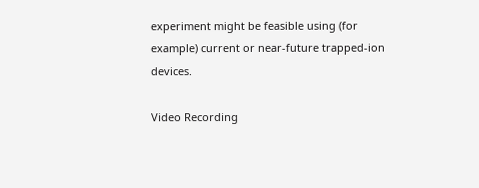experiment might be feasible using (for example) current or near-future trapped-ion devices.

Video Recording